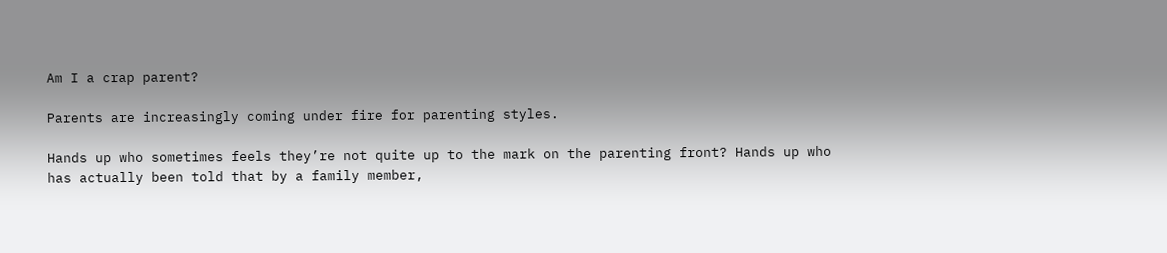Am I a crap parent?

Parents are increasingly coming under fire for parenting styles.

Hands up who sometimes feels they’re not quite up to the mark on the parenting front? Hands up who has actually been told that by a family member,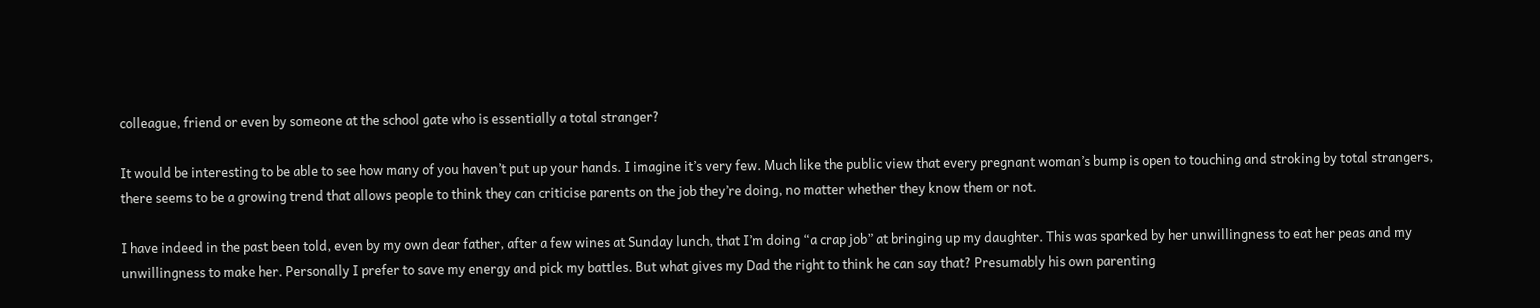colleague, friend or even by someone at the school gate who is essentially a total stranger?

It would be interesting to be able to see how many of you haven’t put up your hands. I imagine it’s very few. Much like the public view that every pregnant woman’s bump is open to touching and stroking by total strangers, there seems to be a growing trend that allows people to think they can criticise parents on the job they’re doing, no matter whether they know them or not.

I have indeed in the past been told, even by my own dear father, after a few wines at Sunday lunch, that I’m doing “a crap job” at bringing up my daughter. This was sparked by her unwillingness to eat her peas and my unwillingness to make her. Personally I prefer to save my energy and pick my battles. But what gives my Dad the right to think he can say that? Presumably his own parenting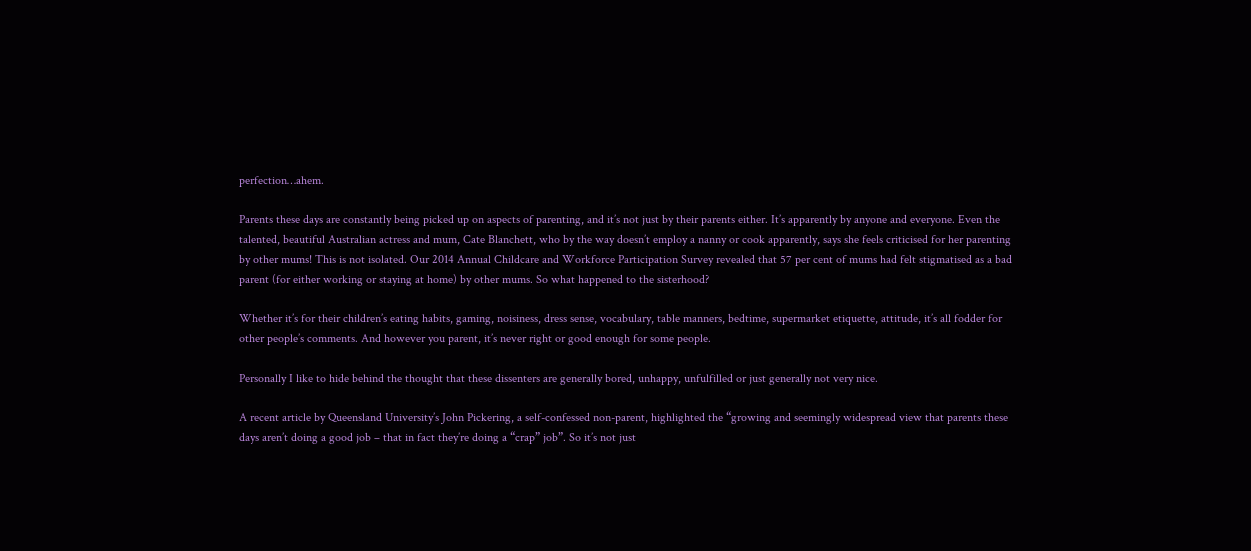perfection…ahem.

Parents these days are constantly being picked up on aspects of parenting, and it’s not just by their parents either. It’s apparently by anyone and everyone. Even the talented, beautiful Australian actress and mum, Cate Blanchett, who by the way doesn’t employ a nanny or cook apparently, says she feels criticised for her parenting by other mums! This is not isolated. Our 2014 Annual Childcare and Workforce Participation Survey revealed that 57 per cent of mums had felt stigmatised as a bad parent (for either working or staying at home) by other mums. So what happened to the sisterhood?

Whether it’s for their children’s eating habits, gaming, noisiness, dress sense, vocabulary, table manners, bedtime, supermarket etiquette, attitude, it’s all fodder for other people’s comments. And however you parent, it’s never right or good enough for some people.

Personally I like to hide behind the thought that these dissenters are generally bored, unhappy, unfulfilled or just generally not very nice.

A recent article by Queensland University’s John Pickering, a self-confessed non-parent, highlighted the “growing and seemingly widespread view that parents these days aren’t doing a good job – that in fact they’re doing a “crap” job”. So it’s not just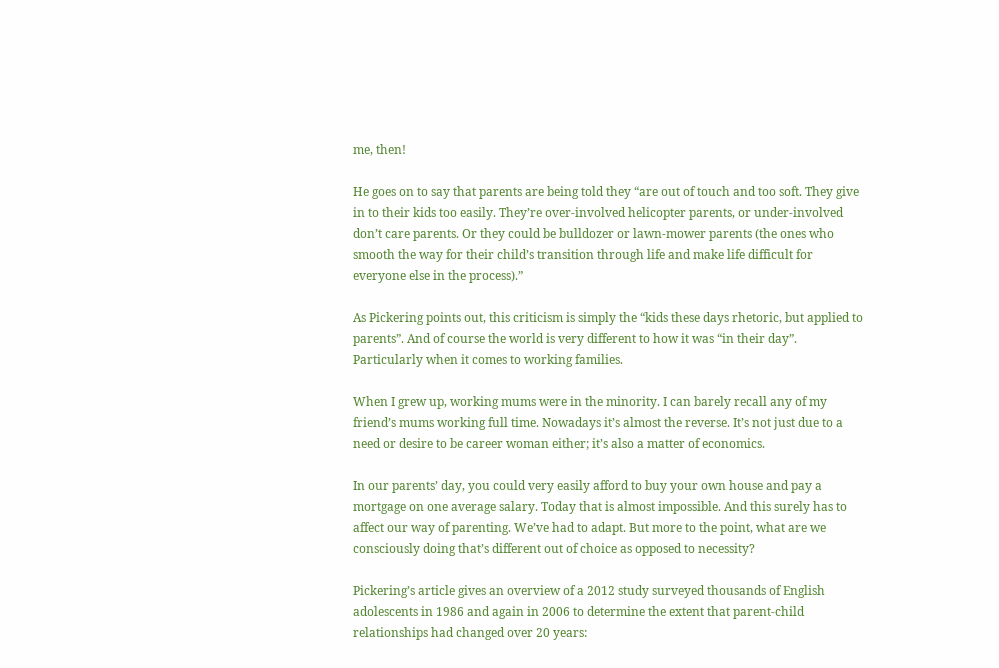me, then!

He goes on to say that parents are being told they “are out of touch and too soft. They give in to their kids too easily. They’re over-involved helicopter parents, or under-involved don’t care parents. Or they could be bulldozer or lawn-mower parents (the ones who smooth the way for their child’s transition through life and make life difficult for everyone else in the process).”

As Pickering points out, this criticism is simply the “kids these days rhetoric, but applied to parents”. And of course the world is very different to how it was “in their day”. Particularly when it comes to working families.

When I grew up, working mums were in the minority. I can barely recall any of my friend’s mums working full time. Nowadays it’s almost the reverse. It’s not just due to a need or desire to be career woman either; it’s also a matter of economics.

In our parents’ day, you could very easily afford to buy your own house and pay a mortgage on one average salary. Today that is almost impossible. And this surely has to affect our way of parenting. We’ve had to adapt. But more to the point, what are we consciously doing that’s different out of choice as opposed to necessity?

Pickering’s article gives an overview of a 2012 study surveyed thousands of English adolescents in 1986 and again in 2006 to determine the extent that parent-child relationships had changed over 20 years: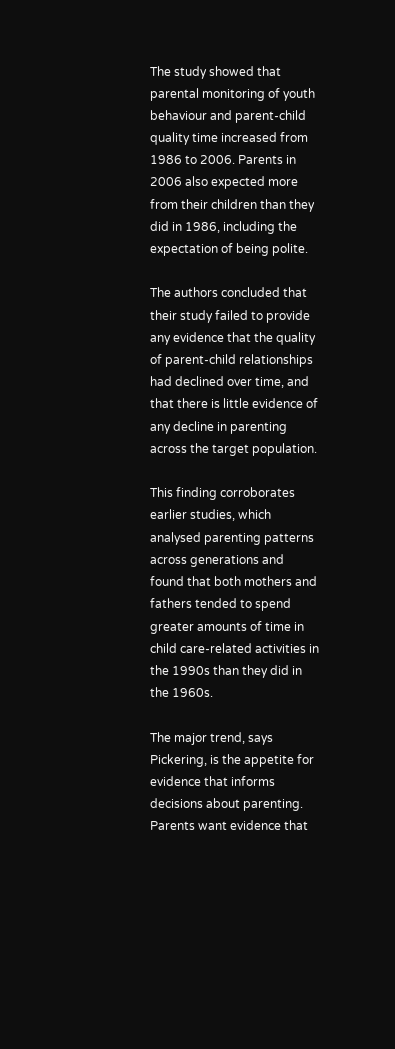The study showed that parental monitoring of youth behaviour and parent-child quality time increased from 1986 to 2006. Parents in 2006 also expected more from their children than they did in 1986, including the expectation of being polite.

The authors concluded that their study failed to provide any evidence that the quality of parent-child relationships had declined over time, and that there is little evidence of any decline in parenting across the target population.

This finding corroborates earlier studies, which analysed parenting patterns across generations and found that both mothers and fathers tended to spend greater amounts of time in child care-related activities in the 1990s than they did in the 1960s.

The major trend, says Pickering, is the appetite for evidence that informs decisions about parenting. Parents want evidence that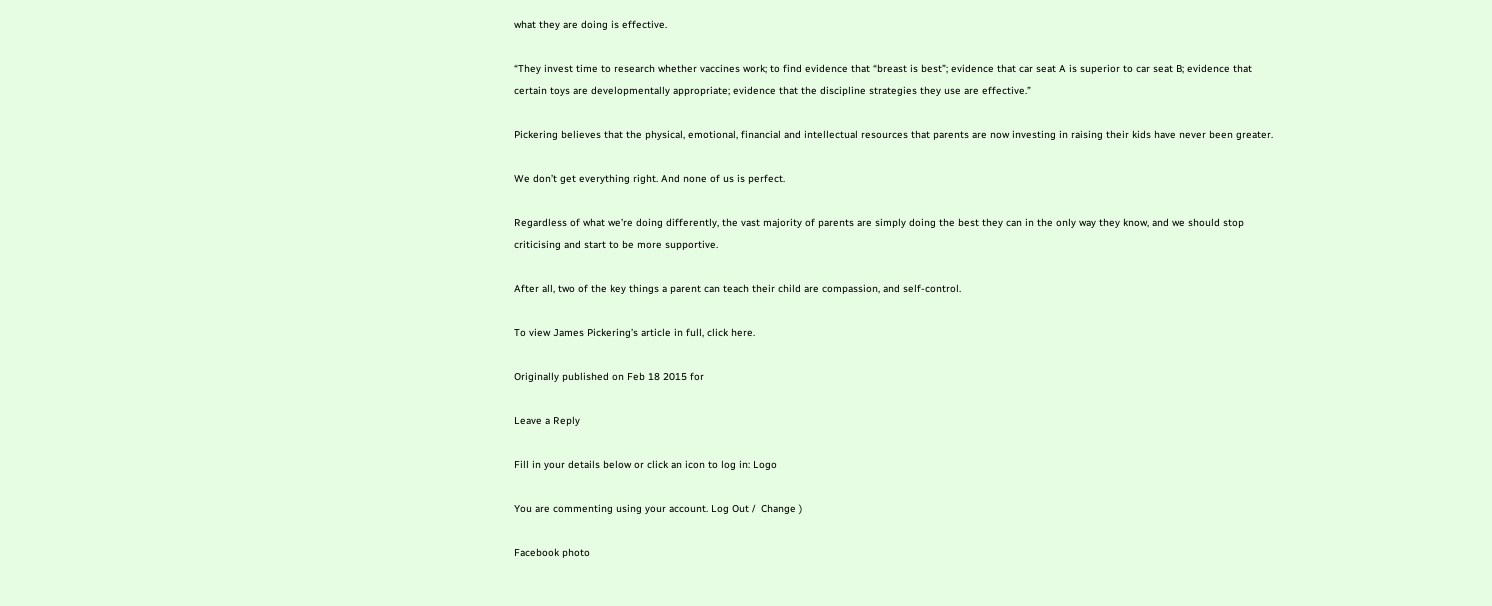what they are doing is effective.

“They invest time to research whether vaccines work; to find evidence that “breast is best”; evidence that car seat A is superior to car seat B; evidence that certain toys are developmentally appropriate; evidence that the discipline strategies they use are effective.”

Pickering believes that the physical, emotional, financial and intellectual resources that parents are now investing in raising their kids have never been greater.

We don’t get everything right. And none of us is perfect.

Regardless of what we’re doing differently, the vast majority of parents are simply doing the best they can in the only way they know, and we should stop criticising and start to be more supportive.

After all, two of the key things a parent can teach their child are compassion, and self-control.

To view James Pickering’s article in full, click here.

Originally published on Feb 18 2015 for

Leave a Reply

Fill in your details below or click an icon to log in: Logo

You are commenting using your account. Log Out /  Change )

Facebook photo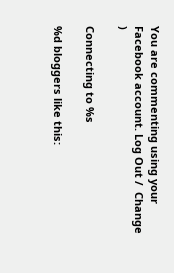You are commenting using your Facebook account. Log Out /  Change )

Connecting to %s

%d bloggers like this: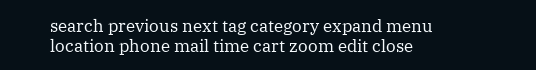search previous next tag category expand menu location phone mail time cart zoom edit close